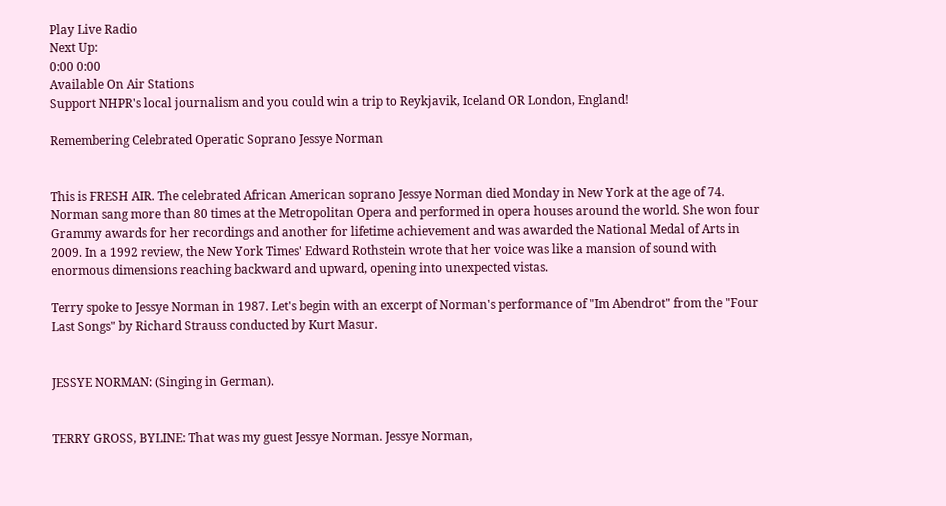Play Live Radio
Next Up:
0:00 0:00
Available On Air Stations
Support NHPR's local journalism and you could win a trip to Reykjavik, Iceland OR London, England!

Remembering Celebrated Operatic Soprano Jessye Norman


This is FRESH AIR. The celebrated African American soprano Jessye Norman died Monday in New York at the age of 74. Norman sang more than 80 times at the Metropolitan Opera and performed in opera houses around the world. She won four Grammy awards for her recordings and another for lifetime achievement and was awarded the National Medal of Arts in 2009. In a 1992 review, the New York Times' Edward Rothstein wrote that her voice was like a mansion of sound with enormous dimensions reaching backward and upward, opening into unexpected vistas.

Terry spoke to Jessye Norman in 1987. Let's begin with an excerpt of Norman's performance of "Im Abendrot" from the "Four Last Songs" by Richard Strauss conducted by Kurt Masur.


JESSYE NORMAN: (Singing in German).


TERRY GROSS, BYLINE: That was my guest Jessye Norman. Jessye Norman,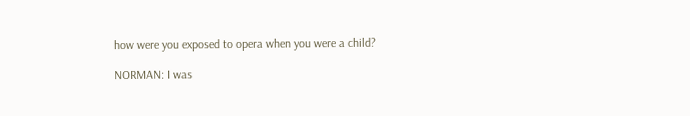how were you exposed to opera when you were a child?

NORMAN: I was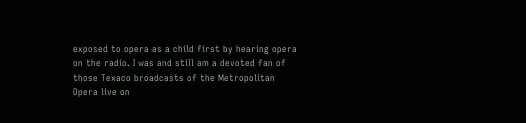exposed to opera as a child first by hearing opera on the radio. I was and still am a devoted fan of those Texaco broadcasts of the Metropolitan Opera live on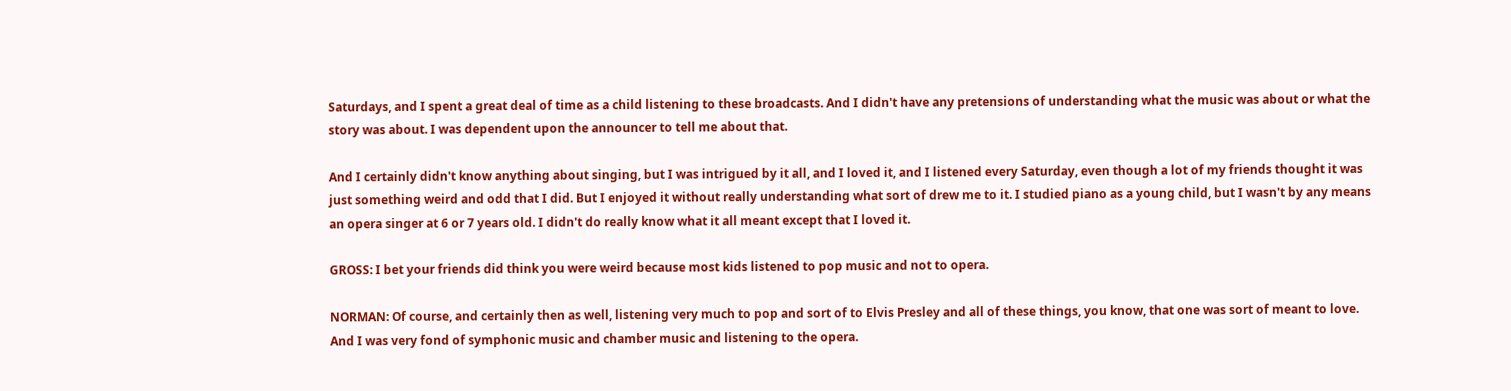Saturdays, and I spent a great deal of time as a child listening to these broadcasts. And I didn't have any pretensions of understanding what the music was about or what the story was about. I was dependent upon the announcer to tell me about that.

And I certainly didn't know anything about singing, but I was intrigued by it all, and I loved it, and I listened every Saturday, even though a lot of my friends thought it was just something weird and odd that I did. But I enjoyed it without really understanding what sort of drew me to it. I studied piano as a young child, but I wasn't by any means an opera singer at 6 or 7 years old. I didn't do really know what it all meant except that I loved it.

GROSS: I bet your friends did think you were weird because most kids listened to pop music and not to opera.

NORMAN: Of course, and certainly then as well, listening very much to pop and sort of to Elvis Presley and all of these things, you know, that one was sort of meant to love. And I was very fond of symphonic music and chamber music and listening to the opera.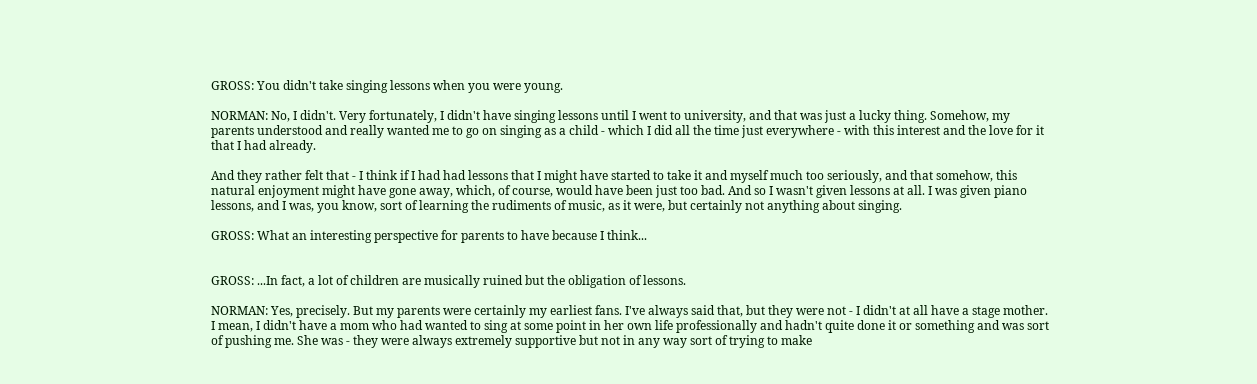GROSS: You didn't take singing lessons when you were young.

NORMAN: No, I didn't. Very fortunately, I didn't have singing lessons until I went to university, and that was just a lucky thing. Somehow, my parents understood and really wanted me to go on singing as a child - which I did all the time just everywhere - with this interest and the love for it that I had already.

And they rather felt that - I think if I had had lessons that I might have started to take it and myself much too seriously, and that somehow, this natural enjoyment might have gone away, which, of course, would have been just too bad. And so I wasn't given lessons at all. I was given piano lessons, and I was, you know, sort of learning the rudiments of music, as it were, but certainly not anything about singing.

GROSS: What an interesting perspective for parents to have because I think...


GROSS: ...In fact, a lot of children are musically ruined but the obligation of lessons.

NORMAN: Yes, precisely. But my parents were certainly my earliest fans. I've always said that, but they were not - I didn't at all have a stage mother. I mean, I didn't have a mom who had wanted to sing at some point in her own life professionally and hadn't quite done it or something and was sort of pushing me. She was - they were always extremely supportive but not in any way sort of trying to make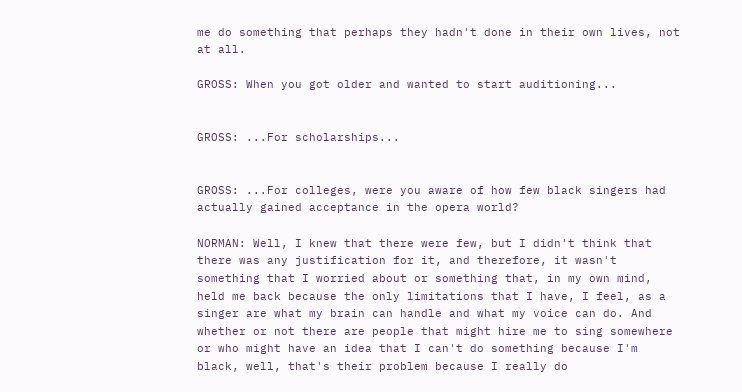me do something that perhaps they hadn't done in their own lives, not at all.

GROSS: When you got older and wanted to start auditioning...


GROSS: ...For scholarships...


GROSS: ...For colleges, were you aware of how few black singers had actually gained acceptance in the opera world?

NORMAN: Well, I knew that there were few, but I didn't think that there was any justification for it, and therefore, it wasn't something that I worried about or something that, in my own mind, held me back because the only limitations that I have, I feel, as a singer are what my brain can handle and what my voice can do. And whether or not there are people that might hire me to sing somewhere or who might have an idea that I can't do something because I'm black, well, that's their problem because I really do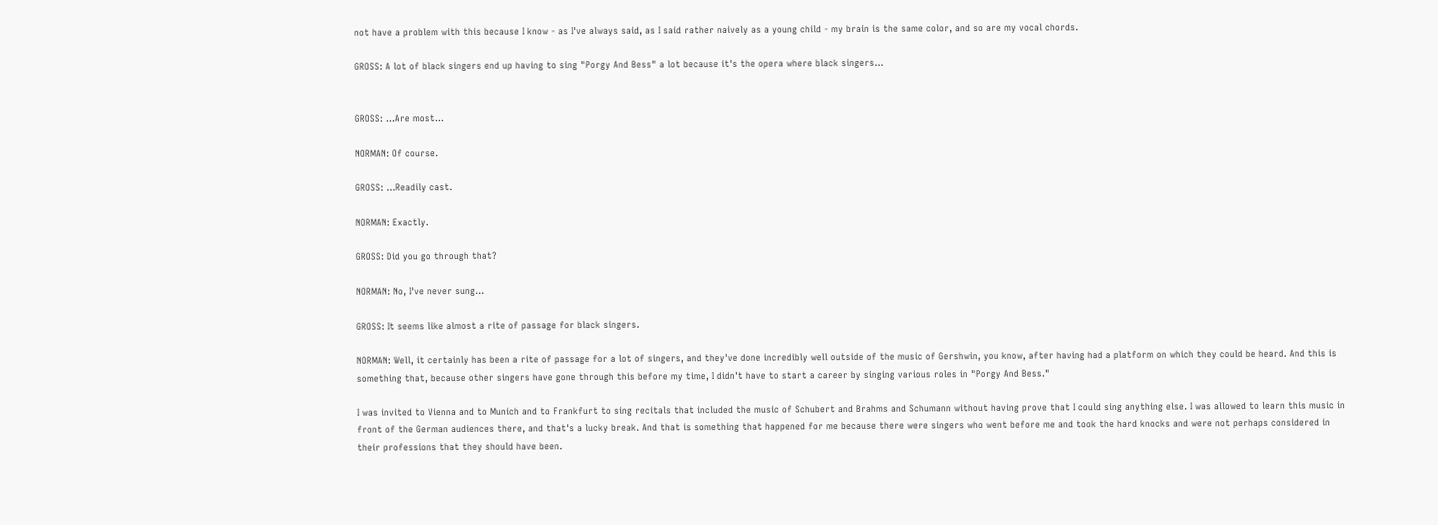not have a problem with this because I know - as I've always said, as I said rather naively as a young child - my brain is the same color, and so are my vocal chords.

GROSS: A lot of black singers end up having to sing "Porgy And Bess" a lot because it's the opera where black singers...


GROSS: ...Are most...

NORMAN: Of course.

GROSS: ...Readily cast.

NORMAN: Exactly.

GROSS: Did you go through that?

NORMAN: No, I've never sung...

GROSS: It seems like almost a rite of passage for black singers.

NORMAN: Well, it certainly has been a rite of passage for a lot of singers, and they've done incredibly well outside of the music of Gershwin, you know, after having had a platform on which they could be heard. And this is something that, because other singers have gone through this before my time, I didn't have to start a career by singing various roles in "Porgy And Bess."

I was invited to Vienna and to Munich and to Frankfurt to sing recitals that included the music of Schubert and Brahms and Schumann without having prove that I could sing anything else. I was allowed to learn this music in front of the German audiences there, and that's a lucky break. And that is something that happened for me because there were singers who went before me and took the hard knocks and were not perhaps considered in their professions that they should have been.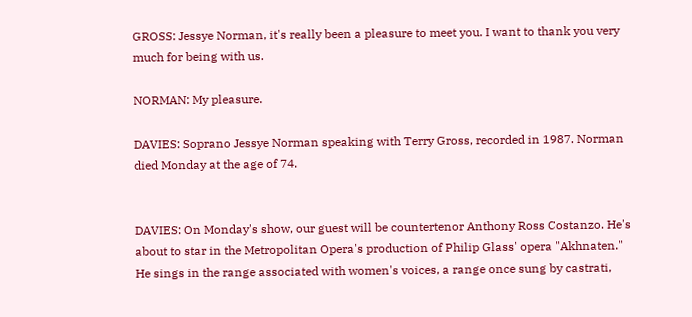GROSS: Jessye Norman, it's really been a pleasure to meet you. I want to thank you very much for being with us.

NORMAN: My pleasure.

DAVIES: Soprano Jessye Norman speaking with Terry Gross, recorded in 1987. Norman died Monday at the age of 74.


DAVIES: On Monday's show, our guest will be countertenor Anthony Ross Costanzo. He's about to star in the Metropolitan Opera's production of Philip Glass' opera "Akhnaten." He sings in the range associated with women's voices, a range once sung by castrati,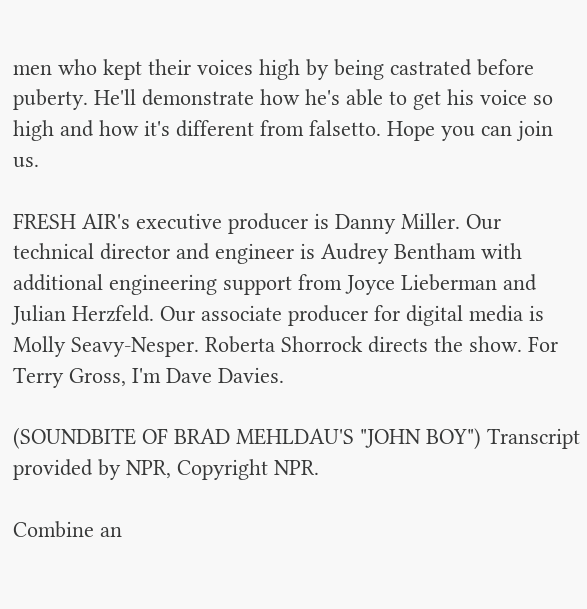men who kept their voices high by being castrated before puberty. He'll demonstrate how he's able to get his voice so high and how it's different from falsetto. Hope you can join us.

FRESH AIR's executive producer is Danny Miller. Our technical director and engineer is Audrey Bentham with additional engineering support from Joyce Lieberman and Julian Herzfeld. Our associate producer for digital media is Molly Seavy-Nesper. Roberta Shorrock directs the show. For Terry Gross, I'm Dave Davies.

(SOUNDBITE OF BRAD MEHLDAU'S "JOHN BOY") Transcript provided by NPR, Copyright NPR.

Combine an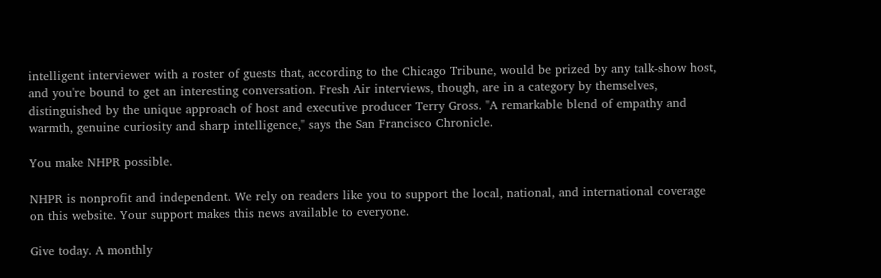intelligent interviewer with a roster of guests that, according to the Chicago Tribune, would be prized by any talk-show host, and you're bound to get an interesting conversation. Fresh Air interviews, though, are in a category by themselves, distinguished by the unique approach of host and executive producer Terry Gross. "A remarkable blend of empathy and warmth, genuine curiosity and sharp intelligence," says the San Francisco Chronicle.

You make NHPR possible.

NHPR is nonprofit and independent. We rely on readers like you to support the local, national, and international coverage on this website. Your support makes this news available to everyone.

Give today. A monthly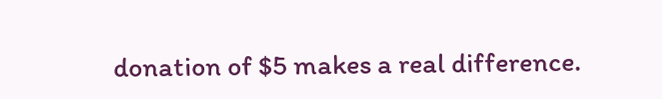donation of $5 makes a real difference.